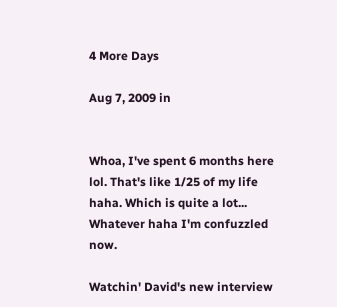4 More Days

Aug 7, 2009 in


Whoa, I've spent 6 months here lol. That's like 1/25 of my life haha. Which is quite a lot... Whatever haha I'm confuzzled now.

Watchin' David's new interview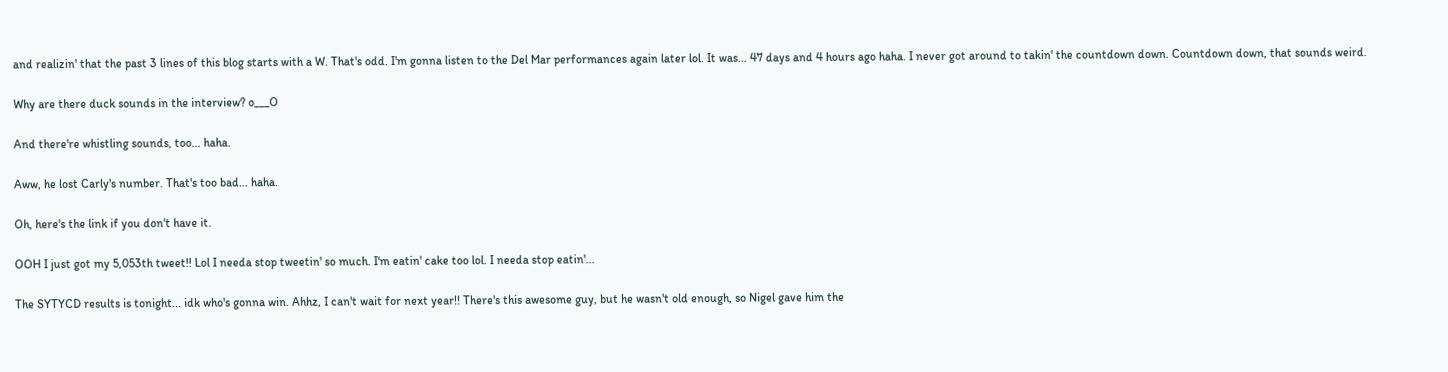and realizin' that the past 3 lines of this blog starts with a W. That's odd. I'm gonna listen to the Del Mar performances again later lol. It was... 47 days and 4 hours ago haha. I never got around to takin' the countdown down. Countdown down, that sounds weird.

Why are there duck sounds in the interview? o___O

And there're whistling sounds, too... haha.

Aww, he lost Carly's number. That's too bad... haha.

Oh, here's the link if you don't have it.

OOH I just got my 5,053th tweet!! Lol I needa stop tweetin' so much. I'm eatin' cake too lol. I needa stop eatin'...

The SYTYCD results is tonight... idk who's gonna win. Ahhz, I can't wait for next year!! There's this awesome guy, but he wasn't old enough, so Nigel gave him the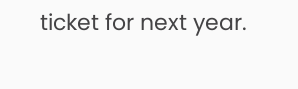ticket for next year.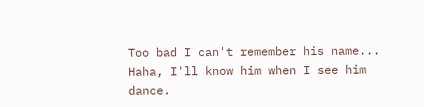Too bad I can't remember his name... Haha, I'll know him when I see him dance.